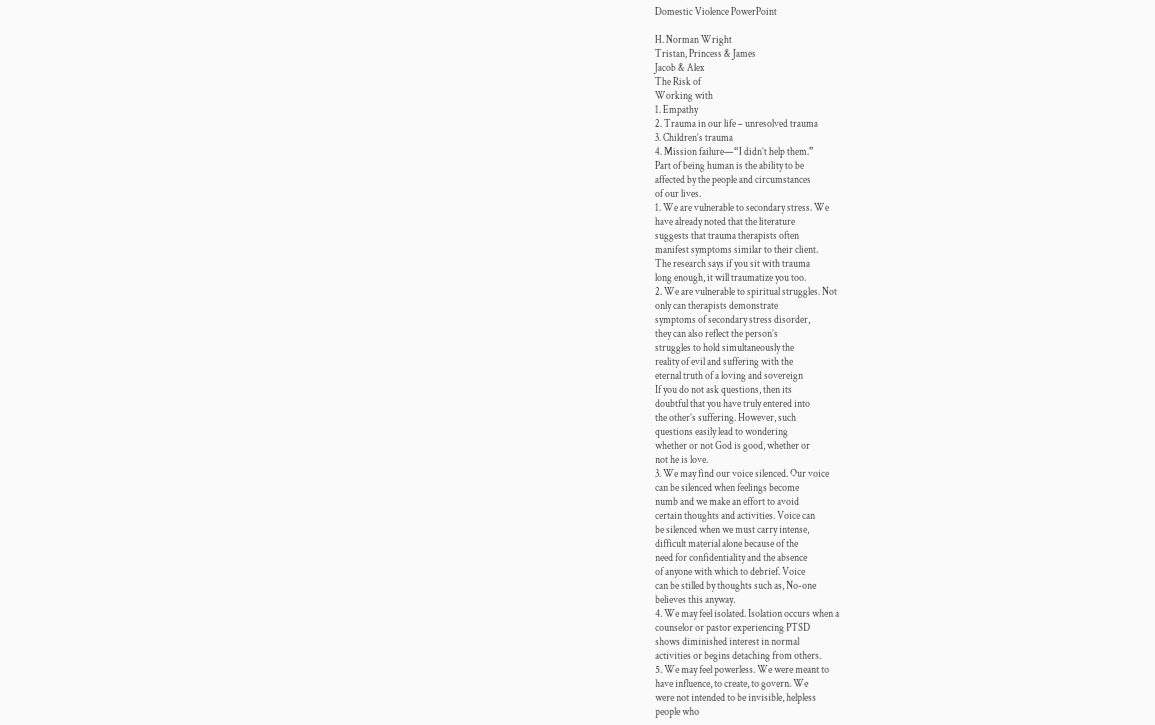Domestic Violence PowerPoint

H. Norman Wright
Tristan, Princess & James
Jacob & Alex
The Risk of
Working with
1. Empathy
2. Trauma in our life – unresolved trauma
3. Children’s trauma
4. Mission failure—“I didn’t help them.”
Part of being human is the ability to be
affected by the people and circumstances
of our lives.
1. We are vulnerable to secondary stress. We
have already noted that the literature
suggests that trauma therapists often
manifest symptoms similar to their client.
The research says if you sit with trauma
long enough, it will traumatize you too.
2. We are vulnerable to spiritual struggles. Not
only can therapists demonstrate
symptoms of secondary stress disorder,
they can also reflect the person’s
struggles to hold simultaneously the
reality of evil and suffering with the
eternal truth of a loving and sovereign
If you do not ask questions, then its
doubtful that you have truly entered into
the other’s suffering. However, such
questions easily lead to wondering
whether or not God is good, whether or
not he is love.
3. We may find our voice silenced. Our voice
can be silenced when feelings become
numb and we make an effort to avoid
certain thoughts and activities. Voice can
be silenced when we must carry intense,
difficult material alone because of the
need for confidentiality and the absence
of anyone with which to debrief. Voice
can be stilled by thoughts such as, No-one
believes this anyway.
4. We may feel isolated. Isolation occurs when a
counselor or pastor experiencing PTSD
shows diminished interest in normal
activities or begins detaching from others.
5. We may feel powerless. We were meant to
have influence, to create, to govern. We
were not intended to be invisible, helpless
people who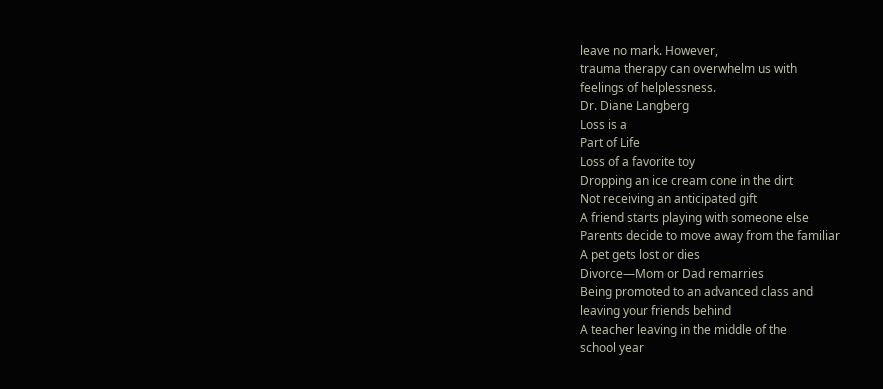leave no mark. However,
trauma therapy can overwhelm us with
feelings of helplessness.
Dr. Diane Langberg
Loss is a
Part of Life
Loss of a favorite toy
Dropping an ice cream cone in the dirt
Not receiving an anticipated gift
A friend starts playing with someone else
Parents decide to move away from the familiar
A pet gets lost or dies
Divorce—Mom or Dad remarries
Being promoted to an advanced class and
leaving your friends behind
A teacher leaving in the middle of the
school year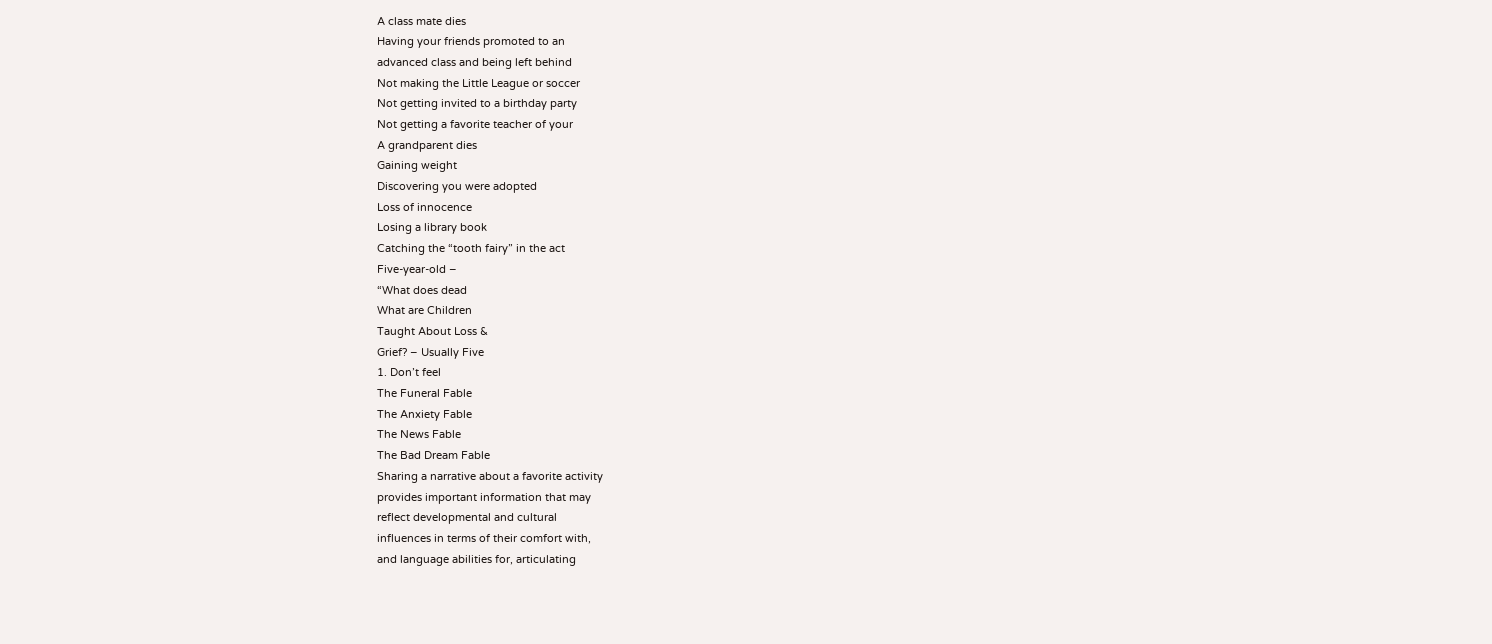A class mate dies
Having your friends promoted to an
advanced class and being left behind
Not making the Little League or soccer
Not getting invited to a birthday party
Not getting a favorite teacher of your
A grandparent dies
Gaining weight
Discovering you were adopted
Loss of innocence
Losing a library book
Catching the “tooth fairy” in the act
Five-year-old –
“What does dead
What are Children
Taught About Loss &
Grief? – Usually Five
1. Don’t feel
The Funeral Fable
The Anxiety Fable
The News Fable
The Bad Dream Fable
Sharing a narrative about a favorite activity
provides important information that may
reflect developmental and cultural
influences in terms of their comfort with,
and language abilities for, articulating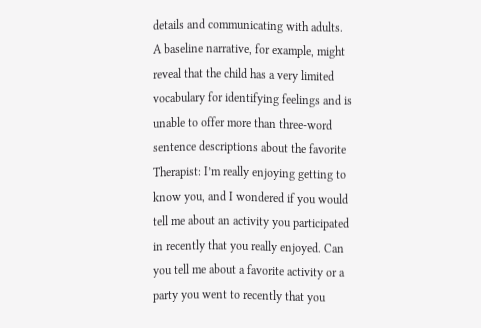details and communicating with adults.
A baseline narrative, for example, might
reveal that the child has a very limited
vocabulary for identifying feelings and is
unable to offer more than three-word
sentence descriptions about the favorite
Therapist: I’m really enjoying getting to
know you, and I wondered if you would
tell me about an activity you participated
in recently that you really enjoyed. Can
you tell me about a favorite activity or a
party you went to recently that you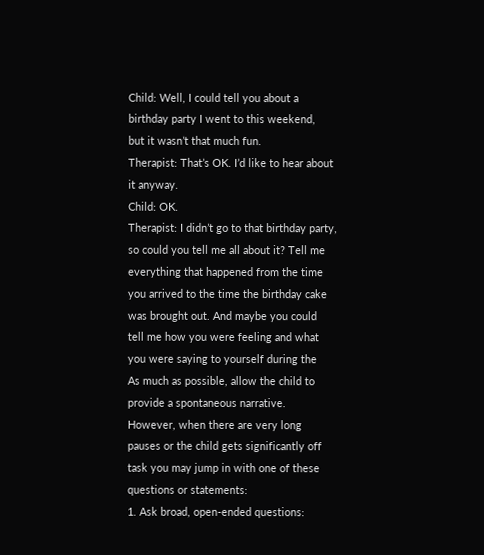Child: Well, I could tell you about a
birthday party I went to this weekend,
but it wasn’t that much fun.
Therapist: That’s OK. I’d like to hear about
it anyway.
Child: OK.
Therapist: I didn’t go to that birthday party,
so could you tell me all about it? Tell me
everything that happened from the time
you arrived to the time the birthday cake
was brought out. And maybe you could
tell me how you were feeling and what
you were saying to yourself during the
As much as possible, allow the child to
provide a spontaneous narrative.
However, when there are very long
pauses or the child gets significantly off
task you may jump in with one of these
questions or statements:
1. Ask broad, open-ended questions: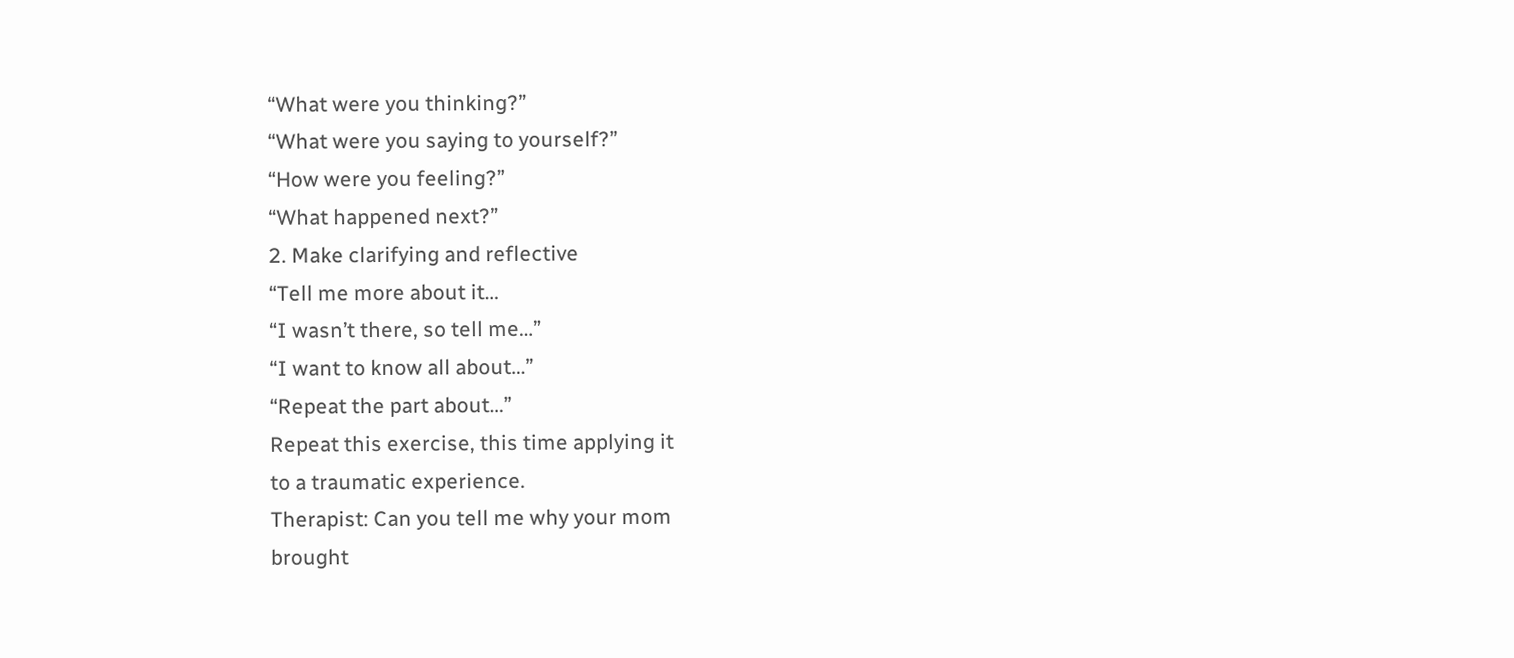“What were you thinking?”
“What were you saying to yourself?”
“How were you feeling?”
“What happened next?”
2. Make clarifying and reflective
“Tell me more about it…
“I wasn’t there, so tell me…”
“I want to know all about…”
“Repeat the part about…”
Repeat this exercise, this time applying it
to a traumatic experience.
Therapist: Can you tell me why your mom
brought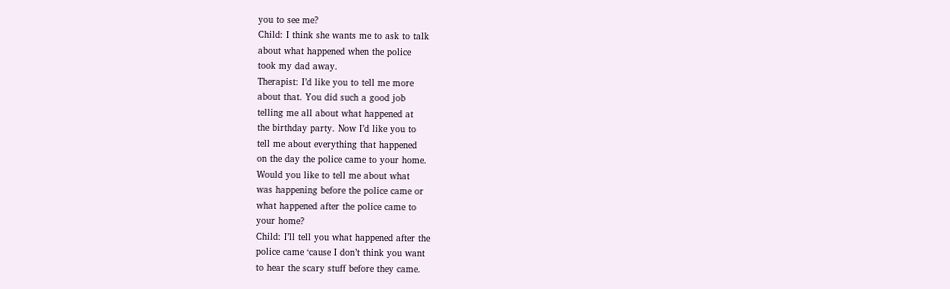you to see me?
Child: I think she wants me to ask to talk
about what happened when the police
took my dad away.
Therapist: I’d like you to tell me more
about that. You did such a good job
telling me all about what happened at
the birthday party. Now I’d like you to
tell me about everything that happened
on the day the police came to your home.
Would you like to tell me about what
was happening before the police came or
what happened after the police came to
your home?
Child: I’ll tell you what happened after the
police came ‘cause I don’t think you want
to hear the scary stuff before they came.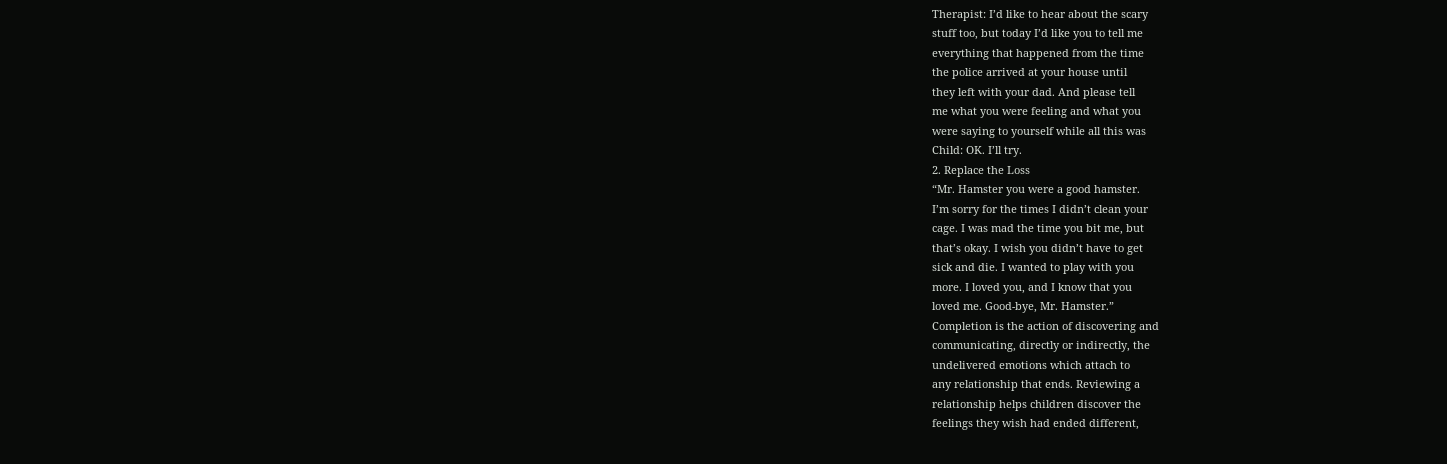Therapist: I’d like to hear about the scary
stuff too, but today I’d like you to tell me
everything that happened from the time
the police arrived at your house until
they left with your dad. And please tell
me what you were feeling and what you
were saying to yourself while all this was
Child: OK. I’ll try.
2. Replace the Loss
“Mr. Hamster you were a good hamster.
I’m sorry for the times I didn’t clean your
cage. I was mad the time you bit me, but
that’s okay. I wish you didn’t have to get
sick and die. I wanted to play with you
more. I loved you, and I know that you
loved me. Good-bye, Mr. Hamster.”
Completion is the action of discovering and
communicating, directly or indirectly, the
undelivered emotions which attach to
any relationship that ends. Reviewing a
relationship helps children discover the
feelings they wish had ended different,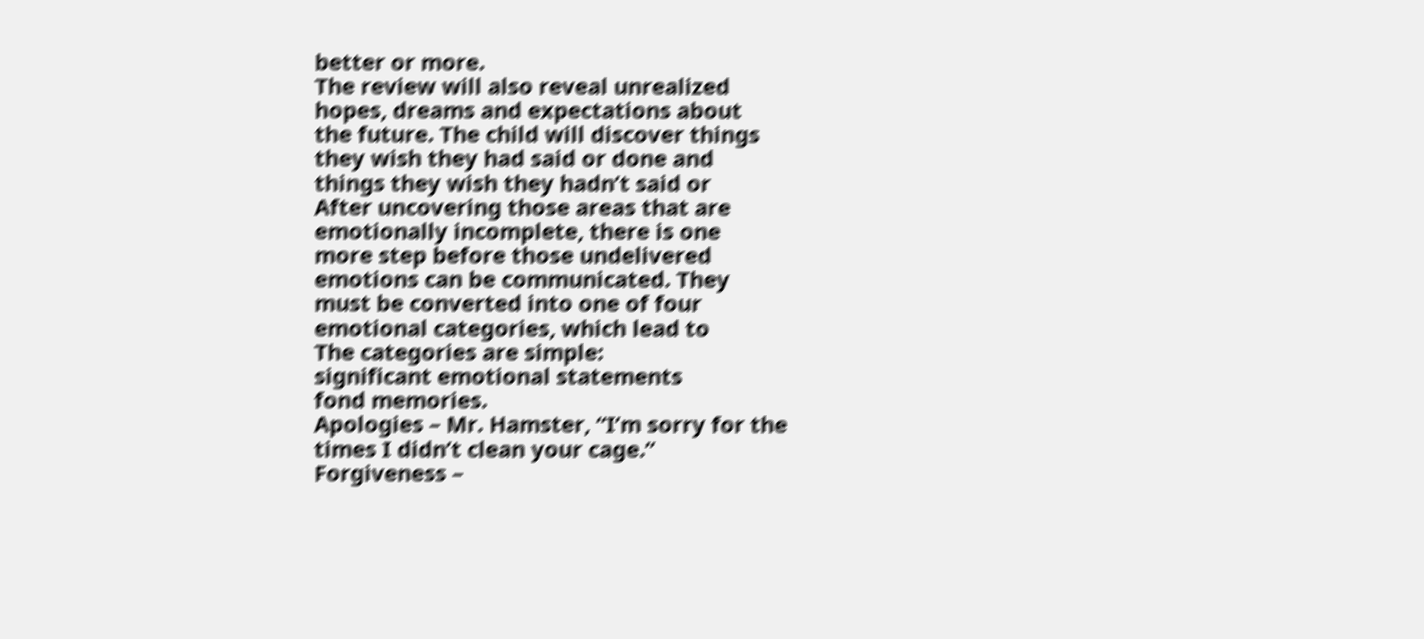better or more.
The review will also reveal unrealized
hopes, dreams and expectations about
the future. The child will discover things
they wish they had said or done and
things they wish they hadn’t said or
After uncovering those areas that are
emotionally incomplete, there is one
more step before those undelivered
emotions can be communicated. They
must be converted into one of four
emotional categories, which lead to
The categories are simple:
significant emotional statements
fond memories.
Apologies – Mr. Hamster, “I’m sorry for the
times I didn’t clean your cage.”
Forgiveness –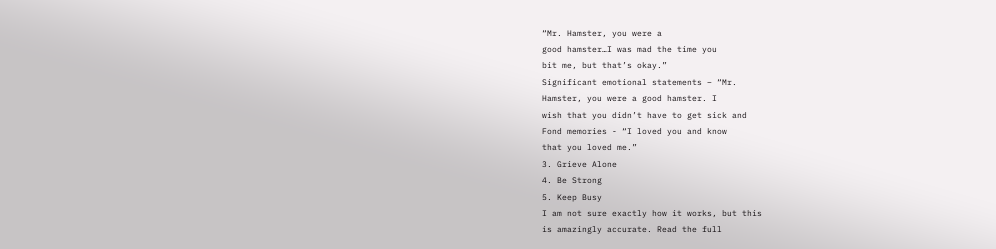“Mr. Hamster, you were a
good hamster…I was mad the time you
bit me, but that’s okay.”
Significant emotional statements – “Mr.
Hamster, you were a good hamster. I
wish that you didn’t have to get sick and
Fond memories - “I loved you and know
that you loved me.”
3. Grieve Alone
4. Be Strong
5. Keep Busy
I am not sure exactly how it works, but this
is amazingly accurate. Read the full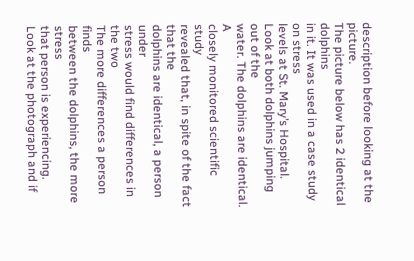description before looking at the picture.
The picture below has 2 identical dolphins
in it. It was used in a case study on stress
levels at St. Mary’s Hospital.
Look at both dolphins jumping out of the
water. The dolphins are identical. A
closely monitored scientific study
revealed that, in spite of the fact that the
dolphins are identical, a person under
stress would find differences in the two
The more differences a person finds
between the dolphins, the more stress
that person is experiencing.
Look at the photograph and if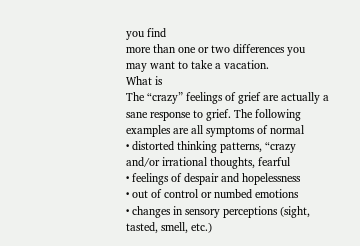you find
more than one or two differences you
may want to take a vacation.
What is
The “crazy” feelings of grief are actually a
sane response to grief. The following
examples are all symptoms of normal
• distorted thinking patterns, “crazy
and/or irrational thoughts, fearful
• feelings of despair and hopelessness
• out of control or numbed emotions
• changes in sensory perceptions (sight,
tasted, smell, etc.)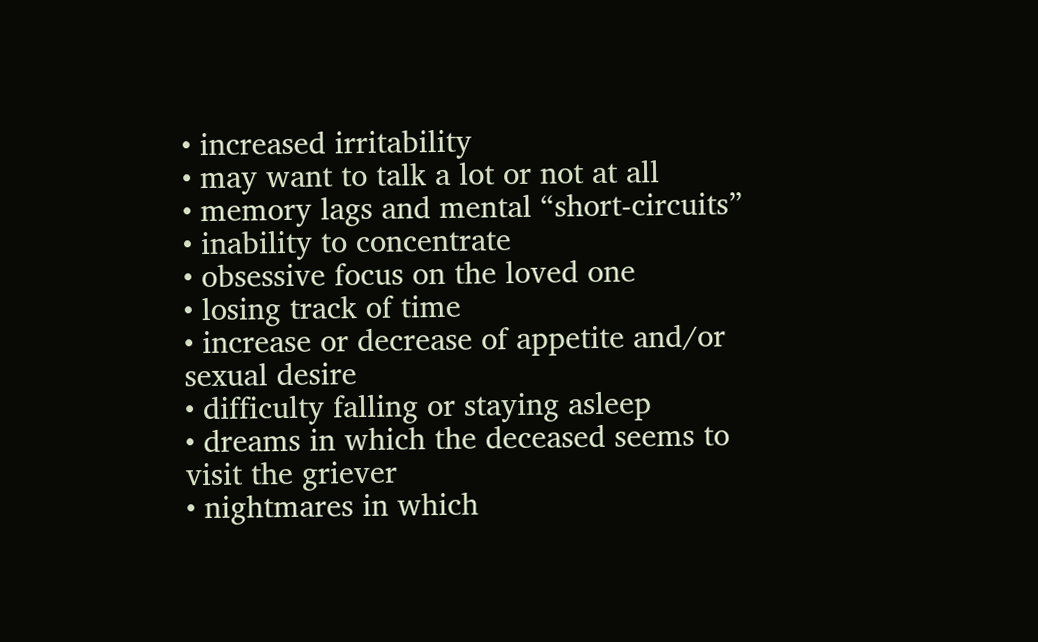• increased irritability
• may want to talk a lot or not at all
• memory lags and mental “short-circuits”
• inability to concentrate
• obsessive focus on the loved one
• losing track of time
• increase or decrease of appetite and/or
sexual desire
• difficulty falling or staying asleep
• dreams in which the deceased seems to
visit the griever
• nightmares in which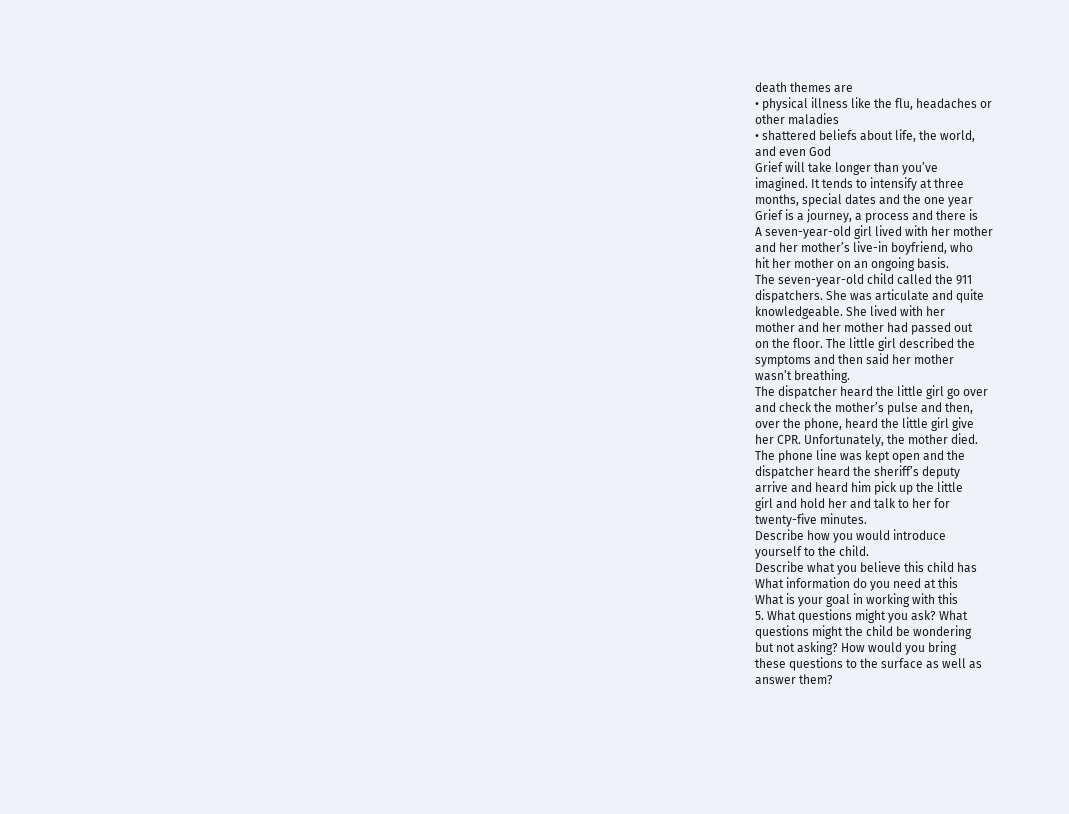death themes are
• physical illness like the flu, headaches or
other maladies
• shattered beliefs about life, the world,
and even God
Grief will take longer than you’ve
imagined. It tends to intensify at three
months, special dates and the one year
Grief is a journey, a process and there is
A seven-year-old girl lived with her mother
and her mother’s live-in boyfriend, who
hit her mother on an ongoing basis.
The seven-year-old child called the 911
dispatchers. She was articulate and quite
knowledgeable. She lived with her
mother and her mother had passed out
on the floor. The little girl described the
symptoms and then said her mother
wasn’t breathing.
The dispatcher heard the little girl go over
and check the mother’s pulse and then,
over the phone, heard the little girl give
her CPR. Unfortunately, the mother died.
The phone line was kept open and the
dispatcher heard the sheriff’s deputy
arrive and heard him pick up the little
girl and hold her and talk to her for
twenty-five minutes.
Describe how you would introduce
yourself to the child.
Describe what you believe this child has
What information do you need at this
What is your goal in working with this
5. What questions might you ask? What
questions might the child be wondering
but not asking? How would you bring
these questions to the surface as well as
answer them?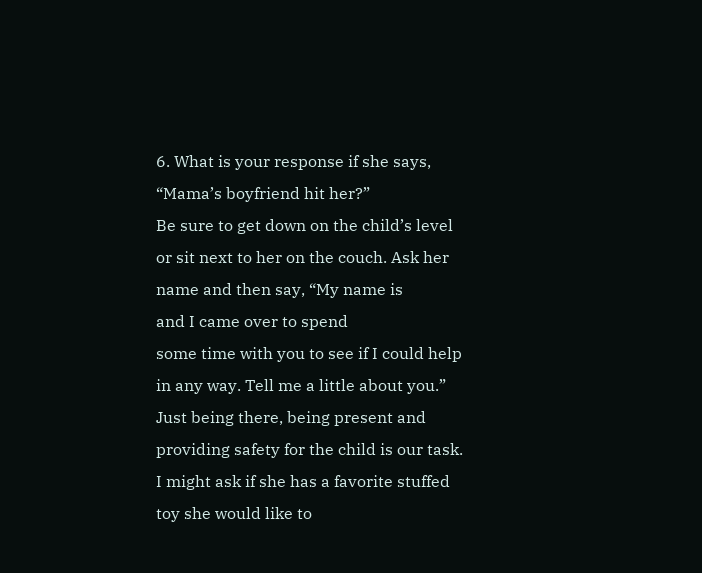6. What is your response if she says,
“Mama’s boyfriend hit her?”
Be sure to get down on the child’s level
or sit next to her on the couch. Ask her
name and then say, “My name is
and I came over to spend
some time with you to see if I could help
in any way. Tell me a little about you.”
Just being there, being present and
providing safety for the child is our task.
I might ask if she has a favorite stuffed
toy she would like to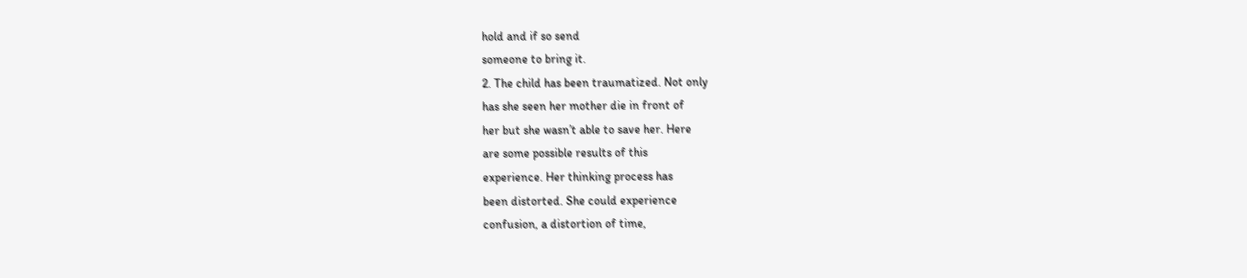hold and if so send
someone to bring it.
2. The child has been traumatized. Not only
has she seen her mother die in front of
her but she wasn’t able to save her. Here
are some possible results of this
experience. Her thinking process has
been distorted. She could experience
confusion, a distortion of time,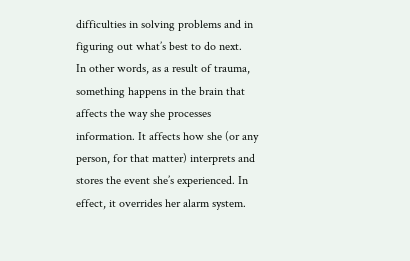difficulties in solving problems and in
figuring out what’s best to do next.
In other words, as a result of trauma,
something happens in the brain that
affects the way she processes
information. It affects how she (or any
person, for that matter) interprets and
stores the event she’s experienced. In
effect, it overrides her alarm system.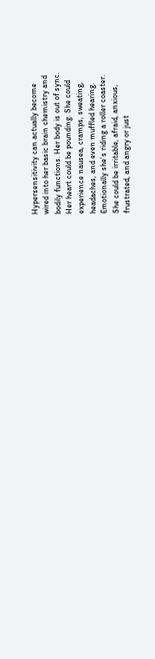Hypersensitivity can actually become
wired into her basic brain chemistry and
bodily functions. Her body is out of sync.
Her heart could be pounding. She could
experience nausea, cramps, sweating,
headaches, and even muffled hearing.
Emotionally she’s riding a roller coaster.
She could be irritable, afraid, anxious,
frustrated, and angry or just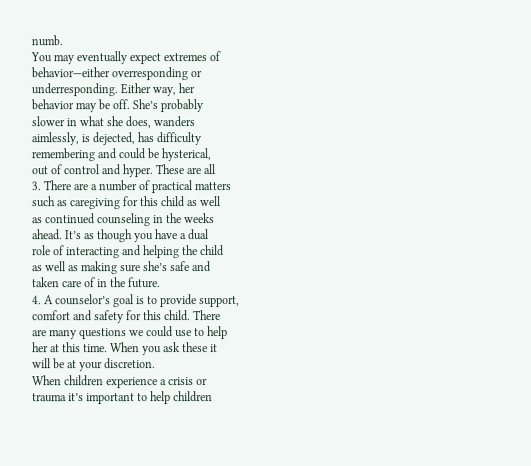numb.
You may eventually expect extremes of
behavior—either overresponding or
underresponding. Either way, her
behavior may be off. She’s probably
slower in what she does, wanders
aimlessly, is dejected, has difficulty
remembering and could be hysterical,
out of control and hyper. These are all
3. There are a number of practical matters
such as caregiving for this child as well
as continued counseling in the weeks
ahead. It’s as though you have a dual
role of interacting and helping the child
as well as making sure she’s safe and
taken care of in the future.
4. A counselor’s goal is to provide support,
comfort and safety for this child. There
are many questions we could use to help
her at this time. When you ask these it
will be at your discretion.
When children experience a crisis or
trauma it’s important to help children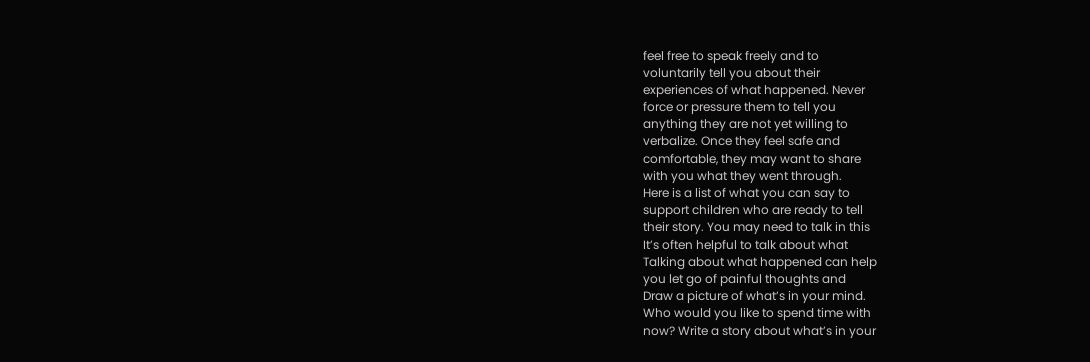feel free to speak freely and to
voluntarily tell you about their
experiences of what happened. Never
force or pressure them to tell you
anything they are not yet willing to
verbalize. Once they feel safe and
comfortable, they may want to share
with you what they went through.
Here is a list of what you can say to
support children who are ready to tell
their story. You may need to talk in this
It’s often helpful to talk about what
Talking about what happened can help
you let go of painful thoughts and
Draw a picture of what’s in your mind.
Who would you like to spend time with
now? Write a story about what’s in your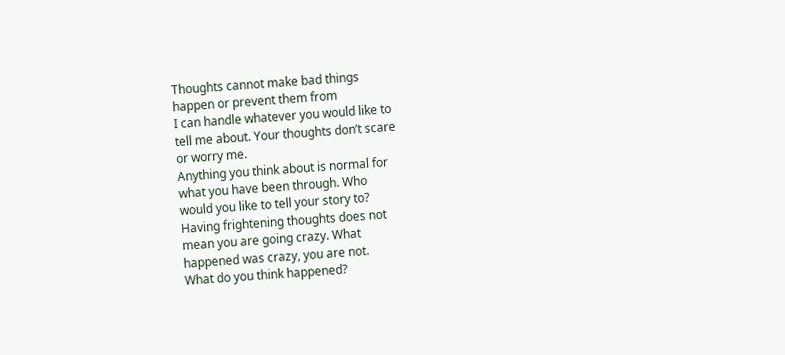Thoughts cannot make bad things
happen or prevent them from
I can handle whatever you would like to
tell me about. Your thoughts don’t scare
or worry me.
Anything you think about is normal for
what you have been through. Who
would you like to tell your story to?
Having frightening thoughts does not
mean you are going crazy. What
happened was crazy, you are not.
What do you think happened?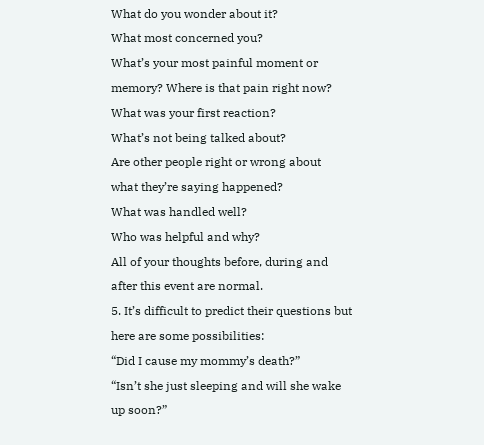What do you wonder about it?
What most concerned you?
What’s your most painful moment or
memory? Where is that pain right now?
What was your first reaction?
What’s not being talked about?
Are other people right or wrong about
what they’re saying happened?
What was handled well?
Who was helpful and why?
All of your thoughts before, during and
after this event are normal.
5. It’s difficult to predict their questions but
here are some possibilities:
“Did I cause my mommy’s death?”
“Isn’t she just sleeping and will she wake
up soon?”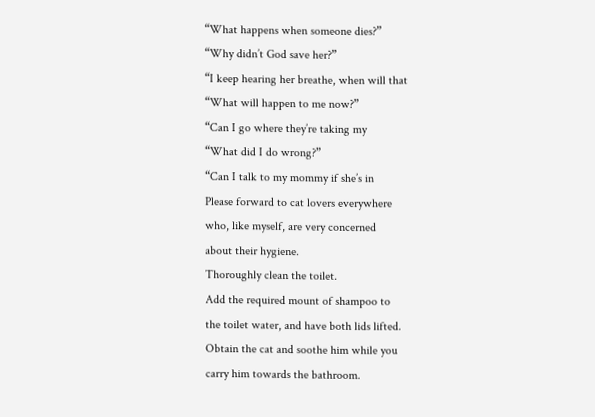“What happens when someone dies?”
“Why didn’t God save her?”
“I keep hearing her breathe, when will that
“What will happen to me now?”
“Can I go where they’re taking my
“What did I do wrong?”
“Can I talk to my mommy if she’s in
Please forward to cat lovers everywhere
who, like myself, are very concerned
about their hygiene.
Thoroughly clean the toilet.
Add the required mount of shampoo to
the toilet water, and have both lids lifted.
Obtain the cat and soothe him while you
carry him towards the bathroom.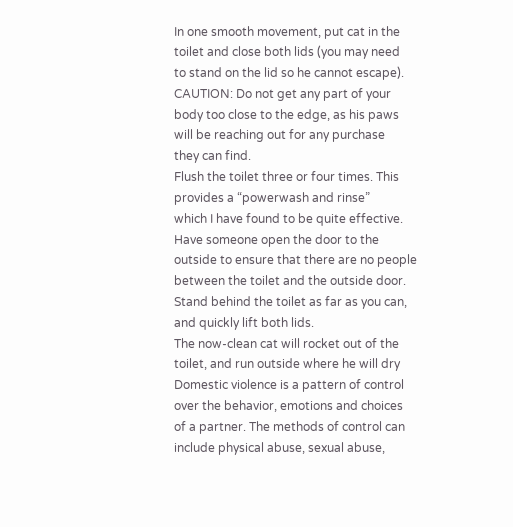In one smooth movement, put cat in the
toilet and close both lids (you may need
to stand on the lid so he cannot escape).
CAUTION: Do not get any part of your
body too close to the edge, as his paws
will be reaching out for any purchase
they can find.
Flush the toilet three or four times. This
provides a “powerwash and rinse”
which I have found to be quite effective.
Have someone open the door to the
outside to ensure that there are no people
between the toilet and the outside door.
Stand behind the toilet as far as you can,
and quickly lift both lids.
The now-clean cat will rocket out of the
toilet, and run outside where he will dry
Domestic violence is a pattern of control
over the behavior, emotions and choices
of a partner. The methods of control can
include physical abuse, sexual abuse,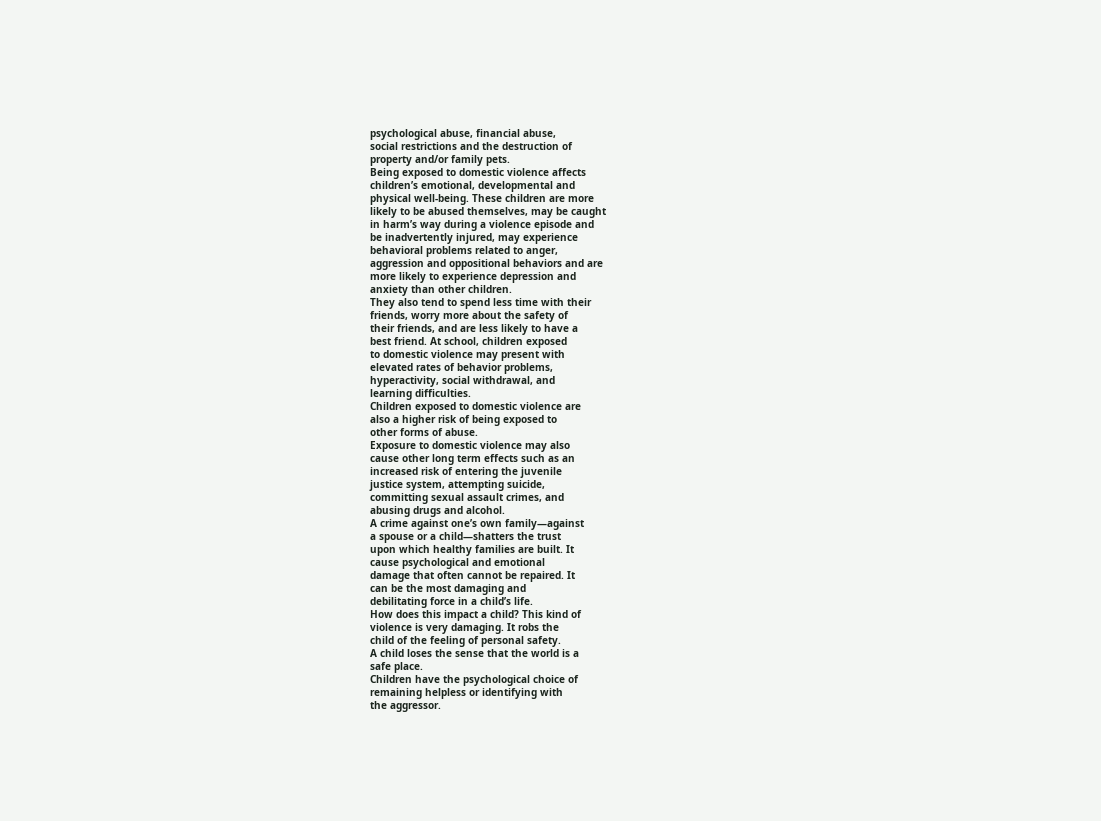psychological abuse, financial abuse,
social restrictions and the destruction of
property and/or family pets.
Being exposed to domestic violence affects
children’s emotional, developmental and
physical well-being. These children are more
likely to be abused themselves, may be caught
in harm’s way during a violence episode and
be inadvertently injured, may experience
behavioral problems related to anger,
aggression and oppositional behaviors and are
more likely to experience depression and
anxiety than other children.
They also tend to spend less time with their
friends, worry more about the safety of
their friends, and are less likely to have a
best friend. At school, children exposed
to domestic violence may present with
elevated rates of behavior problems,
hyperactivity, social withdrawal, and
learning difficulties.
Children exposed to domestic violence are
also a higher risk of being exposed to
other forms of abuse.
Exposure to domestic violence may also
cause other long term effects such as an
increased risk of entering the juvenile
justice system, attempting suicide,
committing sexual assault crimes, and
abusing drugs and alcohol.
A crime against one’s own family—against
a spouse or a child—shatters the trust
upon which healthy families are built. It
cause psychological and emotional
damage that often cannot be repaired. It
can be the most damaging and
debilitating force in a child’s life.
How does this impact a child? This kind of
violence is very damaging. It robs the
child of the feeling of personal safety.
A child loses the sense that the world is a
safe place.
Children have the psychological choice of
remaining helpless or identifying with
the aggressor.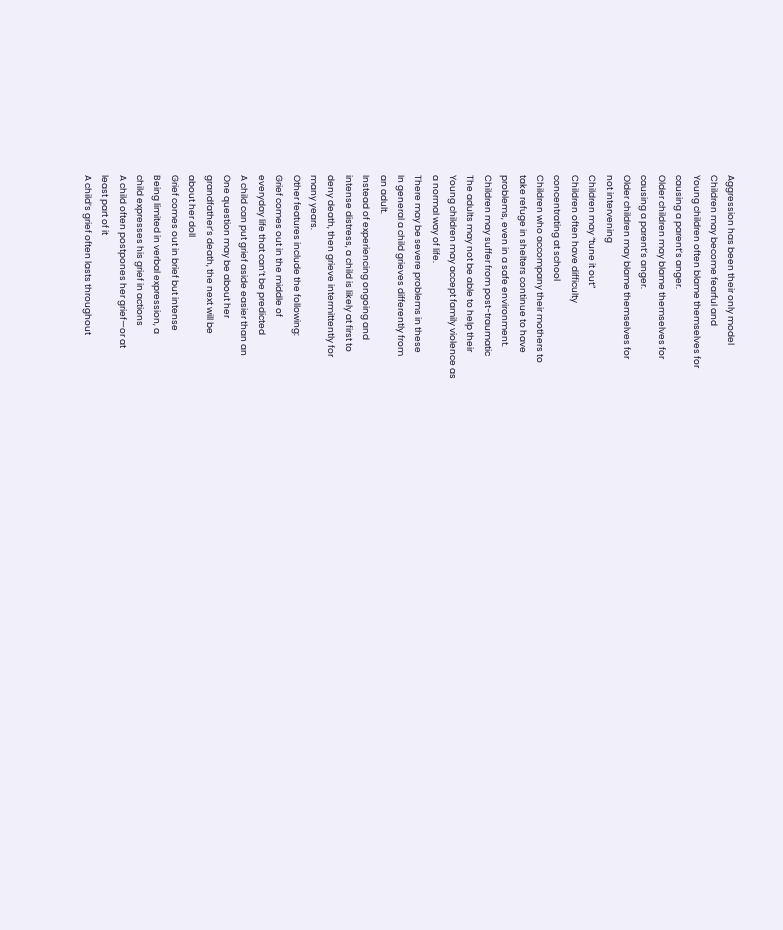Aggression has been their only model
Children may become fearful and
Young children often blame themselves for
causing a parent’s anger.
Older children may blame themselves for
causing a parent’s anger.
Older children may blame themselves for
not intervening
Children may “tune it out”
Children often have difficulty
concentrating at school
Children who accompany their mothers to
take refuge in shelters continue to have
problems, even in a safe environment.
Children may suffer from post-traumatic
The adults may not be able to help their
Young children may accept family violence as
a normal way of life.
There may be severe problems in these
In general a child grieves differently from
an adult.
Instead of experiencing ongoing and
intense distress, a child is likely at first to
deny death, then grieve intermittently for
many years.
Other features include the following:
Grief comes out in the middle of
everyday life that can’t be predicted
A child can put grief aside easier than an
One question may be about her
grandfather’s death, the next will be
about her doll
Grief comes out in brief but intense
Being limited in verbal expression, a
child expresses his grief in actions
A child often postpones her grief—or at
least part of it
A child’s grief often lasts throughout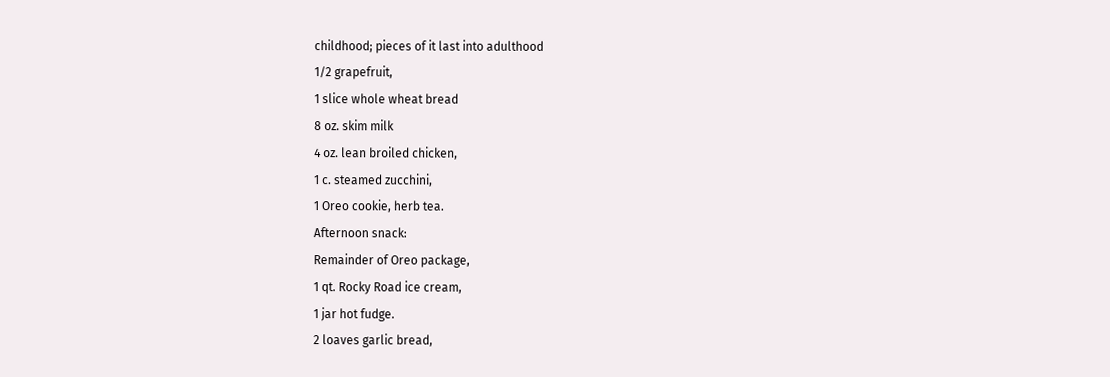childhood; pieces of it last into adulthood
1/2 grapefruit,
1 slice whole wheat bread
8 oz. skim milk
4 oz. lean broiled chicken,
1 c. steamed zucchini,
1 Oreo cookie, herb tea.
Afternoon snack:
Remainder of Oreo package,
1 qt. Rocky Road ice cream,
1 jar hot fudge.
2 loaves garlic bread,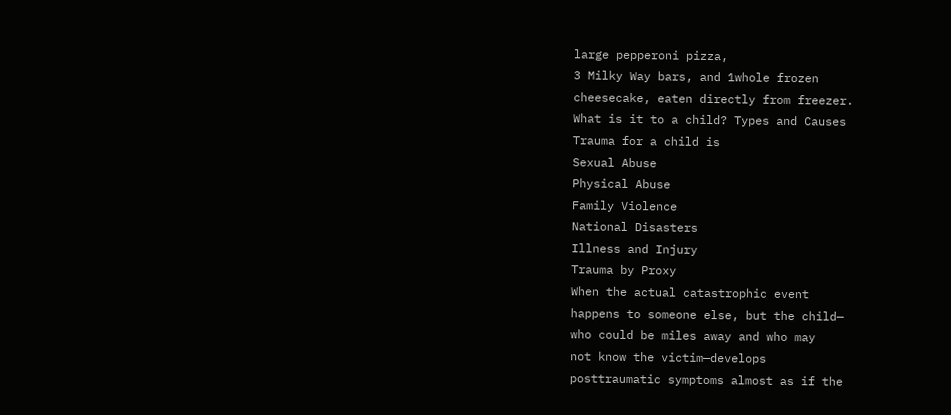large pepperoni pizza,
3 Milky Way bars, and 1whole frozen
cheesecake, eaten directly from freezer.
What is it to a child? Types and Causes
Trauma for a child is
Sexual Abuse
Physical Abuse
Family Violence
National Disasters
Illness and Injury
Trauma by Proxy
When the actual catastrophic event
happens to someone else, but the child—
who could be miles away and who may
not know the victim—develops
posttraumatic symptoms almost as if the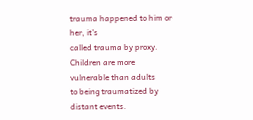trauma happened to him or her, it’s
called trauma by proxy.
Children are more vulnerable than adults
to being traumatized by distant events.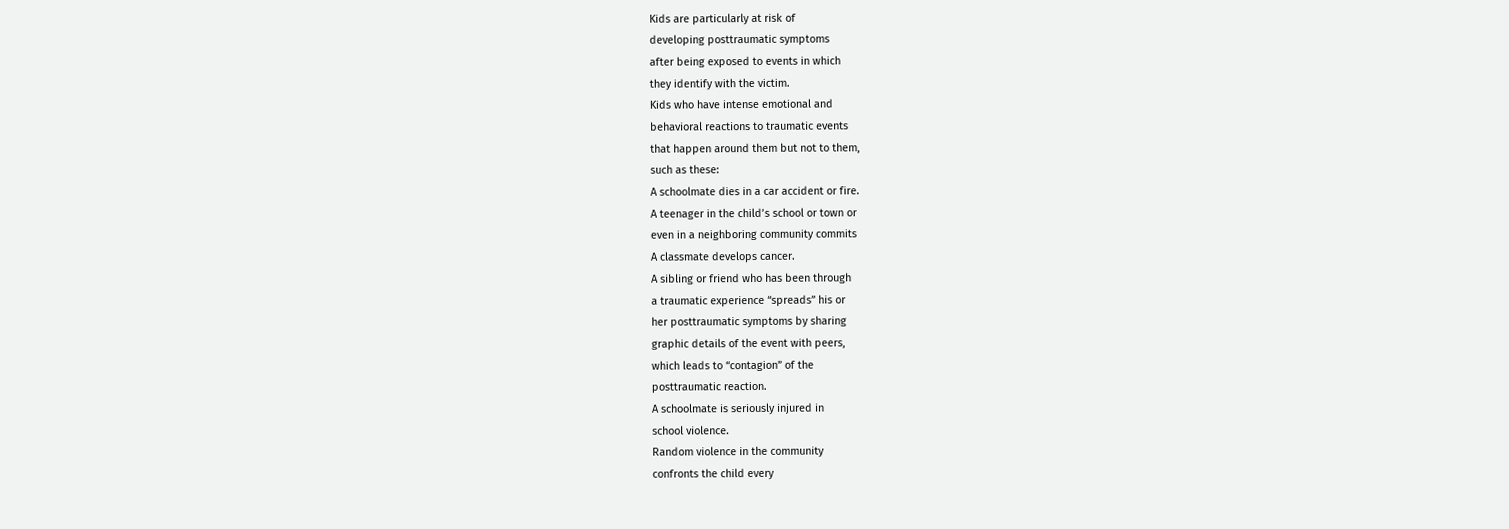Kids are particularly at risk of
developing posttraumatic symptoms
after being exposed to events in which
they identify with the victim.
Kids who have intense emotional and
behavioral reactions to traumatic events
that happen around them but not to them,
such as these:
A schoolmate dies in a car accident or fire.
A teenager in the child’s school or town or
even in a neighboring community commits
A classmate develops cancer.
A sibling or friend who has been through
a traumatic experience “spreads” his or
her posttraumatic symptoms by sharing
graphic details of the event with peers,
which leads to “contagion” of the
posttraumatic reaction.
A schoolmate is seriously injured in
school violence.
Random violence in the community
confronts the child every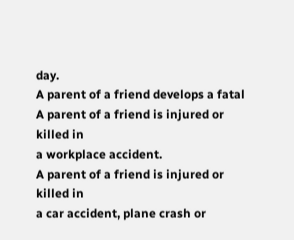day.
A parent of a friend develops a fatal
A parent of a friend is injured or killed in
a workplace accident.
A parent of a friend is injured or killed in
a car accident, plane crash or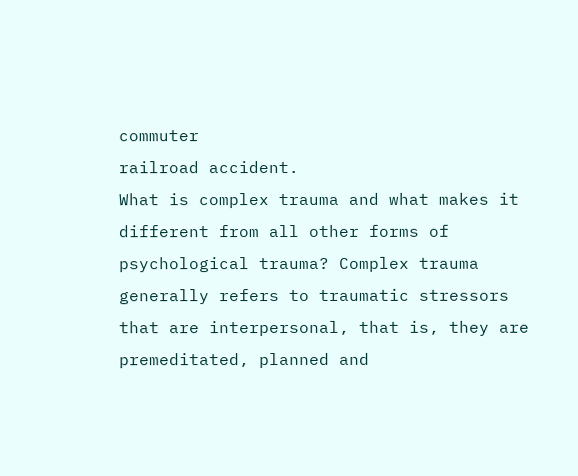commuter
railroad accident.
What is complex trauma and what makes it
different from all other forms of
psychological trauma? Complex trauma
generally refers to traumatic stressors
that are interpersonal, that is, they are
premeditated, planned and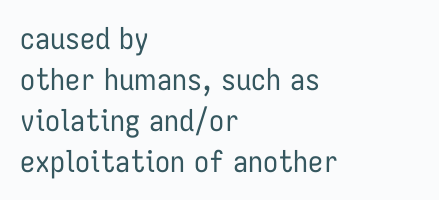caused by
other humans, such as violating and/or
exploitation of another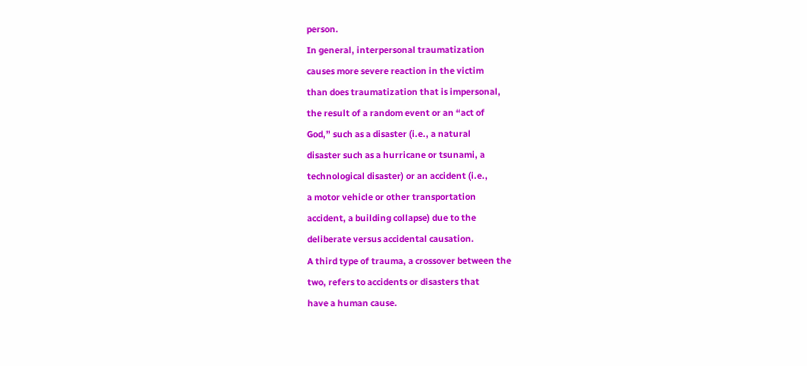person.
In general, interpersonal traumatization
causes more severe reaction in the victim
than does traumatization that is impersonal,
the result of a random event or an “act of
God,” such as a disaster (i.e., a natural
disaster such as a hurricane or tsunami, a
technological disaster) or an accident (i.e.,
a motor vehicle or other transportation
accident, a building collapse) due to the
deliberate versus accidental causation.
A third type of trauma, a crossover between the
two, refers to accidents or disasters that
have a human cause.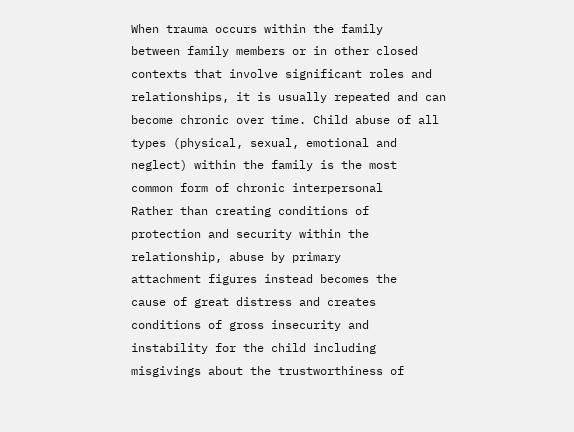When trauma occurs within the family
between family members or in other closed
contexts that involve significant roles and
relationships, it is usually repeated and can
become chronic over time. Child abuse of all
types (physical, sexual, emotional and
neglect) within the family is the most
common form of chronic interpersonal
Rather than creating conditions of
protection and security within the
relationship, abuse by primary
attachment figures instead becomes the
cause of great distress and creates
conditions of gross insecurity and
instability for the child including
misgivings about the trustworthiness of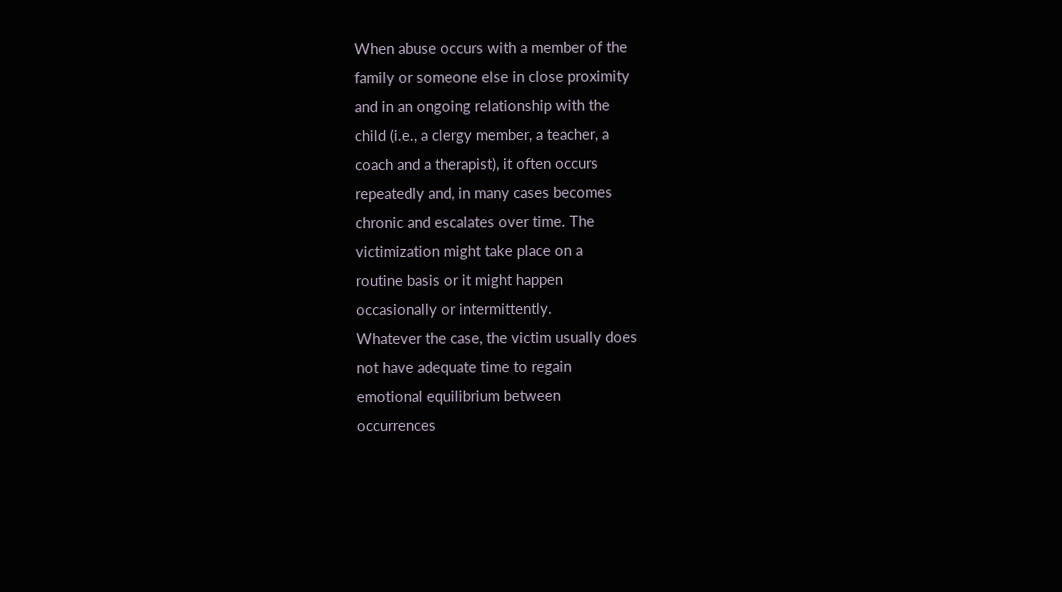When abuse occurs with a member of the
family or someone else in close proximity
and in an ongoing relationship with the
child (i.e., a clergy member, a teacher, a
coach and a therapist), it often occurs
repeatedly and, in many cases becomes
chronic and escalates over time. The
victimization might take place on a
routine basis or it might happen
occasionally or intermittently.
Whatever the case, the victim usually does
not have adequate time to regain
emotional equilibrium between
occurrences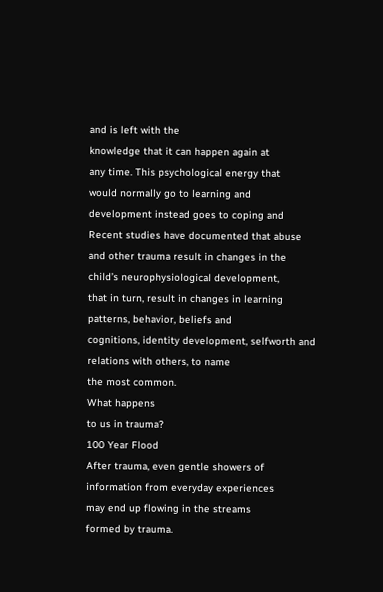and is left with the
knowledge that it can happen again at
any time. This psychological energy that
would normally go to learning and
development instead goes to coping and
Recent studies have documented that abuse
and other trauma result in changes in the
child’s neurophysiological development,
that in turn, result in changes in learning
patterns, behavior, beliefs and
cognitions, identity development, selfworth and relations with others, to name
the most common.
What happens
to us in trauma?
100 Year Flood
After trauma, even gentle showers of
information from everyday experiences
may end up flowing in the streams
formed by trauma.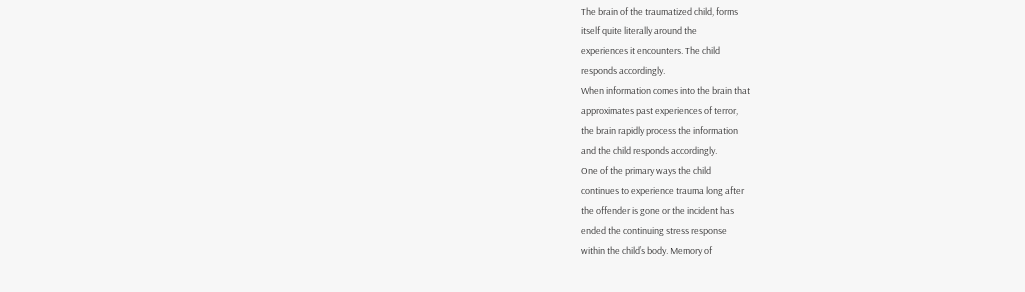The brain of the traumatized child, forms
itself quite literally around the
experiences it encounters. The child
responds accordingly.
When information comes into the brain that
approximates past experiences of terror,
the brain rapidly process the information
and the child responds accordingly.
One of the primary ways the child
continues to experience trauma long after
the offender is gone or the incident has
ended the continuing stress response
within the child’s body. Memory of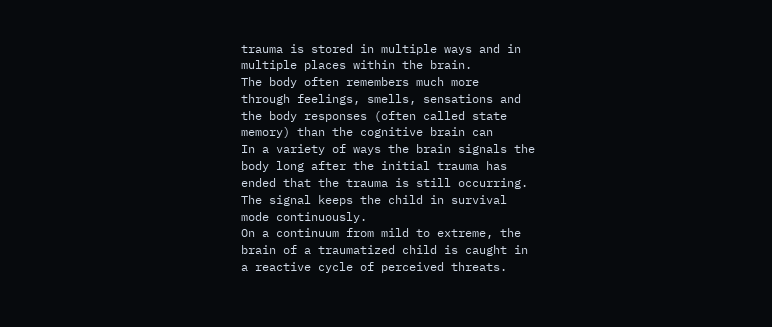trauma is stored in multiple ways and in
multiple places within the brain.
The body often remembers much more
through feelings, smells, sensations and
the body responses (often called state
memory) than the cognitive brain can
In a variety of ways the brain signals the
body long after the initial trauma has
ended that the trauma is still occurring.
The signal keeps the child in survival
mode continuously.
On a continuum from mild to extreme, the
brain of a traumatized child is caught in
a reactive cycle of perceived threats.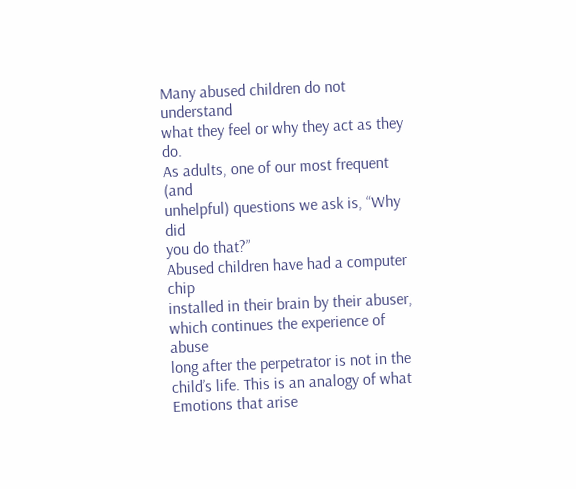Many abused children do not understand
what they feel or why they act as they do.
As adults, one of our most frequent (and
unhelpful) questions we ask is, “Why did
you do that?”
Abused children have had a computer chip
installed in their brain by their abuser,
which continues the experience of abuse
long after the perpetrator is not in the
child’s life. This is an analogy of what
Emotions that arise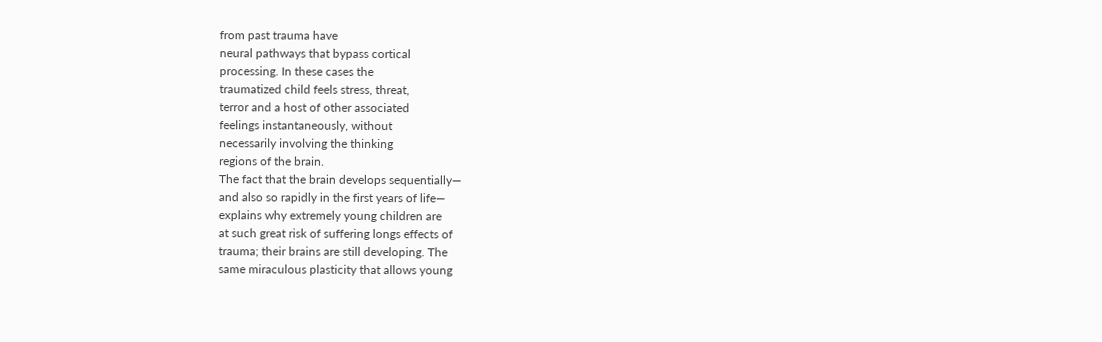from past trauma have
neural pathways that bypass cortical
processing. In these cases the
traumatized child feels stress, threat,
terror and a host of other associated
feelings instantaneously, without
necessarily involving the thinking
regions of the brain.
The fact that the brain develops sequentially—
and also so rapidly in the first years of life—
explains why extremely young children are
at such great risk of suffering longs effects of
trauma; their brains are still developing. The
same miraculous plasticity that allows young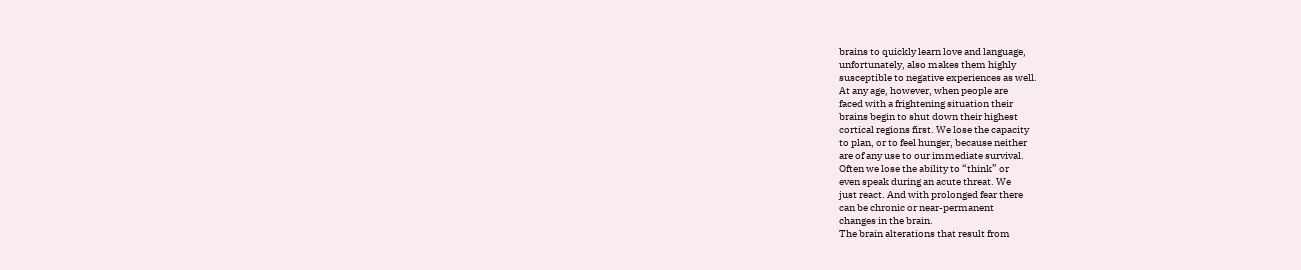brains to quickly learn love and language,
unfortunately, also makes them highly
susceptible to negative experiences as well.
At any age, however, when people are
faced with a frightening situation their
brains begin to shut down their highest
cortical regions first. We lose the capacity
to plan, or to feel hunger, because neither
are of any use to our immediate survival.
Often we lose the ability to “think” or
even speak during an acute threat. We
just react. And with prolonged fear there
can be chronic or near-permanent
changes in the brain.
The brain alterations that result from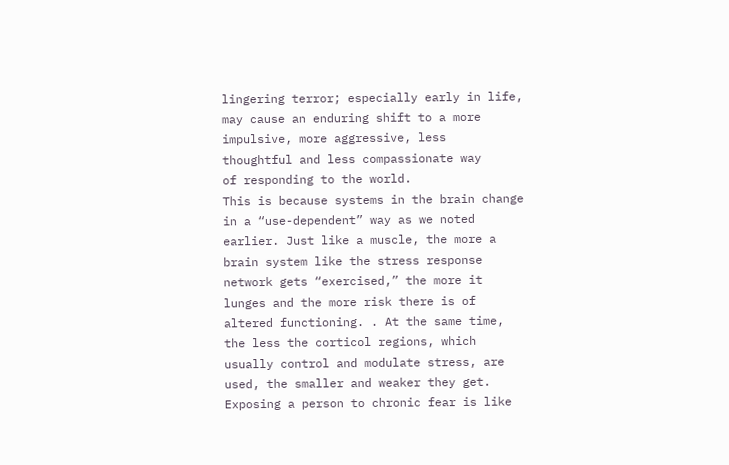lingering terror; especially early in life,
may cause an enduring shift to a more
impulsive, more aggressive, less
thoughtful and less compassionate way
of responding to the world.
This is because systems in the brain change
in a “use-dependent” way as we noted
earlier. Just like a muscle, the more a
brain system like the stress response
network gets “exercised,” the more it
lunges and the more risk there is of
altered functioning. . At the same time,
the less the corticol regions, which
usually control and modulate stress, are
used, the smaller and weaker they get.
Exposing a person to chronic fear is like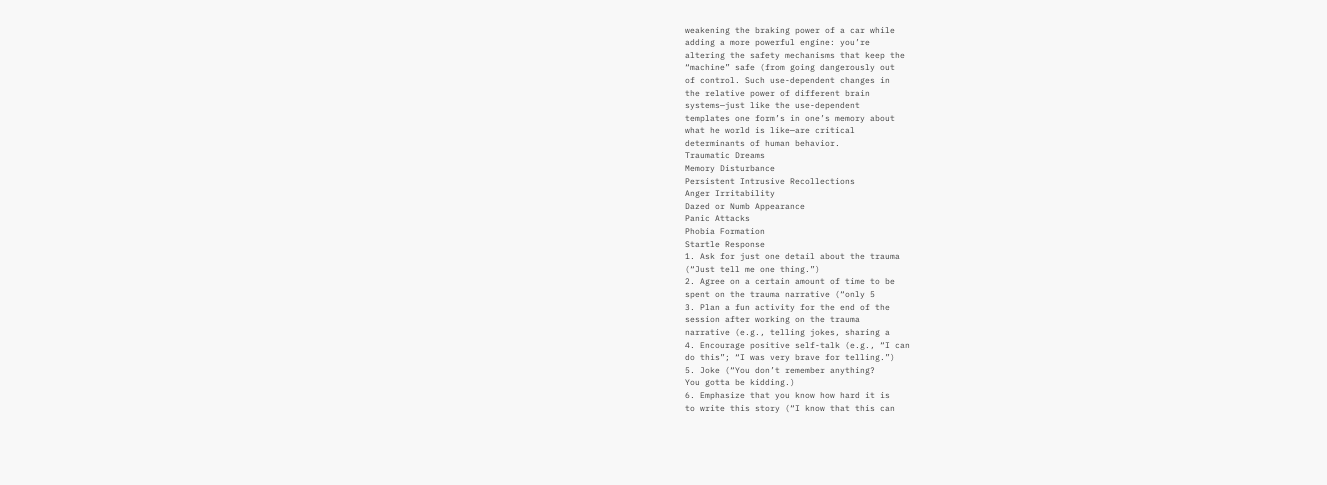weakening the braking power of a car while
adding a more powerful engine: you’re
altering the safety mechanisms that keep the
“machine” safe (from going dangerously out
of control. Such use-dependent changes in
the relative power of different brain
systems—just like the use-dependent
templates one form’s in one’s memory about
what he world is like—are critical
determinants of human behavior.
Traumatic Dreams
Memory Disturbance
Persistent Intrusive Recollections
Anger Irritability
Dazed or Numb Appearance
Panic Attacks
Phobia Formation
Startle Response
1. Ask for just one detail about the trauma
(“Just tell me one thing.”)
2. Agree on a certain amount of time to be
spent on the trauma narrative (“only 5
3. Plan a fun activity for the end of the
session after working on the trauma
narrative (e.g., telling jokes, sharing a
4. Encourage positive self-talk (e.g., “I can
do this”; “I was very brave for telling.”)
5. Joke (“You don’t remember anything?
You gotta be kidding.)
6. Emphasize that you know how hard it is
to write this story (“I know that this can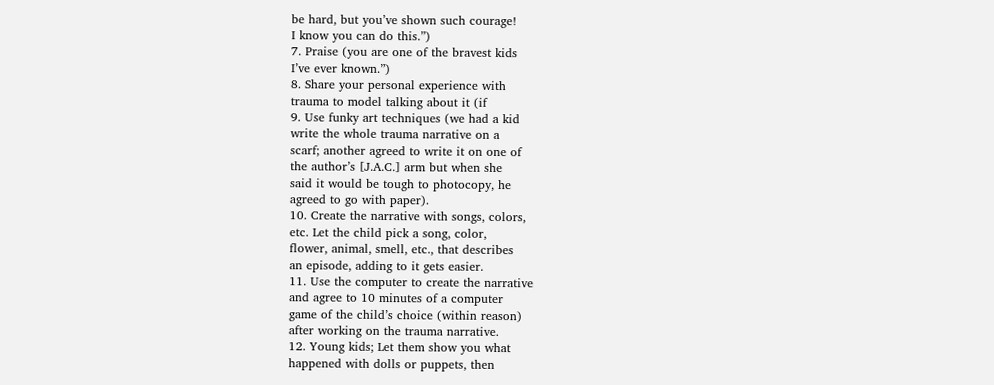be hard, but you’ve shown such courage!
I know you can do this.”)
7. Praise (you are one of the bravest kids
I’ve ever known.”)
8. Share your personal experience with
trauma to model talking about it (if
9. Use funky art techniques (we had a kid
write the whole trauma narrative on a
scarf; another agreed to write it on one of
the author’s [J.A.C.] arm but when she
said it would be tough to photocopy, he
agreed to go with paper).
10. Create the narrative with songs, colors,
etc. Let the child pick a song, color,
flower, animal, smell, etc., that describes
an episode, adding to it gets easier.
11. Use the computer to create the narrative
and agree to 10 minutes of a computer
game of the child’s choice (within reason)
after working on the trauma narrative.
12. Young kids; Let them show you what
happened with dolls or puppets, then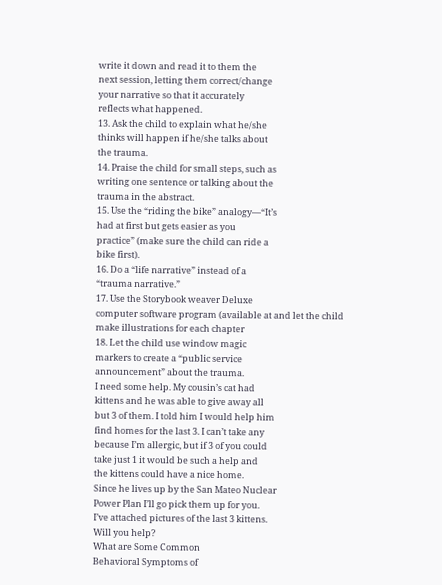write it down and read it to them the
next session, letting them correct/change
your narrative so that it accurately
reflects what happened.
13. Ask the child to explain what he/she
thinks will happen if he/she talks about
the trauma.
14. Praise the child for small steps, such as
writing one sentence or talking about the
trauma in the abstract.
15. Use the “riding the bike” analogy—“It’s
had at first but gets easier as you
practice” (make sure the child can ride a
bike first).
16. Do a “life narrative” instead of a
“trauma narrative.”
17. Use the Storybook weaver Deluxe
computer software program (available at and let the child
make illustrations for each chapter
18. Let the child use window magic
markers to create a “public service
announcement” about the trauma.
I need some help. My cousin’s cat had
kittens and he was able to give away all
but 3 of them. I told him I would help him
find homes for the last 3. I can’t take any
because I’m allergic, but if 3 of you could
take just 1 it would be such a help and
the kittens could have a nice home.
Since he lives up by the San Mateo Nuclear
Power Plan I’ll go pick them up for you.
I’ve attached pictures of the last 3 kittens.
Will you help?
What are Some Common
Behavioral Symptoms of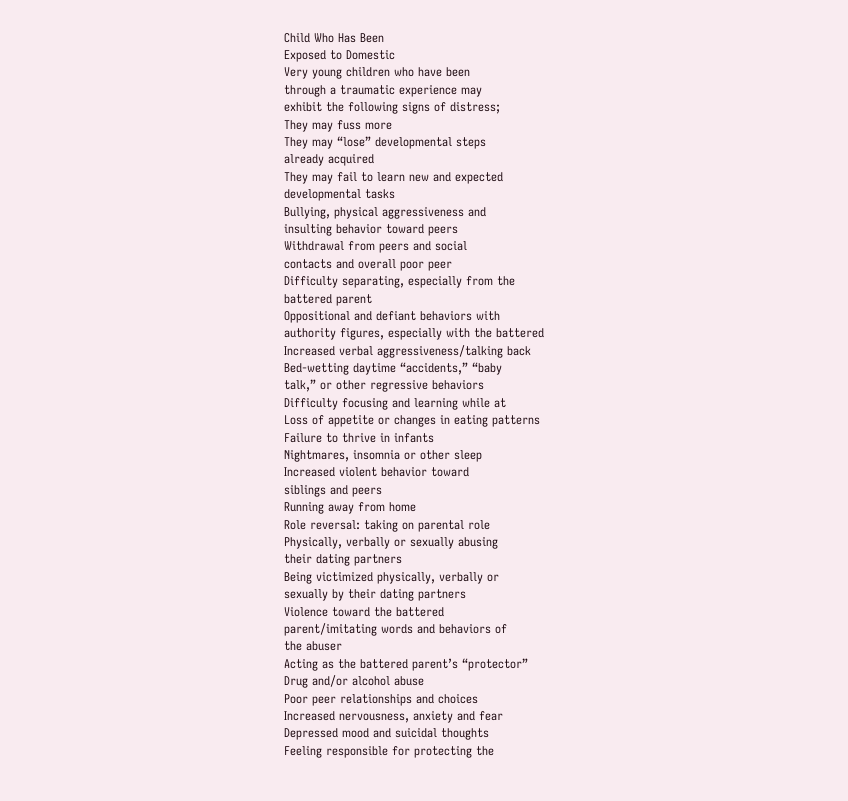Child Who Has Been
Exposed to Domestic
Very young children who have been
through a traumatic experience may
exhibit the following signs of distress;
They may fuss more
They may “lose” developmental steps
already acquired
They may fail to learn new and expected
developmental tasks
Bullying, physical aggressiveness and
insulting behavior toward peers
Withdrawal from peers and social
contacts and overall poor peer
Difficulty separating, especially from the
battered parent
Oppositional and defiant behaviors with
authority figures, especially with the battered
Increased verbal aggressiveness/talking back
Bed-wetting daytime “accidents,” “baby
talk,” or other regressive behaviors
Difficulty focusing and learning while at
Loss of appetite or changes in eating patterns
Failure to thrive in infants
Nightmares, insomnia or other sleep
Increased violent behavior toward
siblings and peers
Running away from home
Role reversal: taking on parental role
Physically, verbally or sexually abusing
their dating partners
Being victimized physically, verbally or
sexually by their dating partners
Violence toward the battered
parent/imitating words and behaviors of
the abuser
Acting as the battered parent’s “protector”
Drug and/or alcohol abuse
Poor peer relationships and choices
Increased nervousness, anxiety and fear
Depressed mood and suicidal thoughts
Feeling responsible for protecting the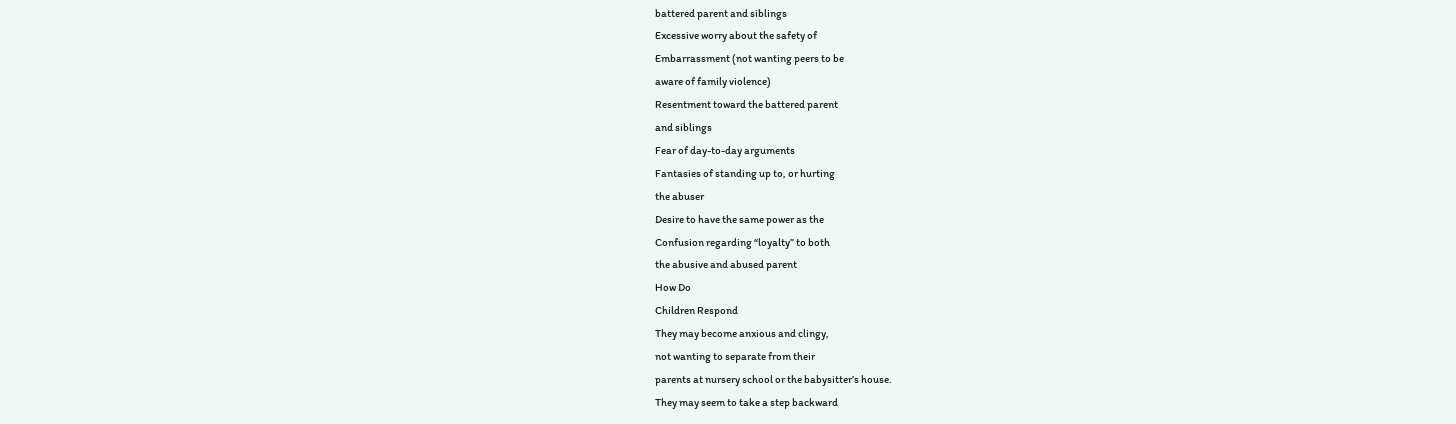battered parent and siblings
Excessive worry about the safety of
Embarrassment (not wanting peers to be
aware of family violence)
Resentment toward the battered parent
and siblings
Fear of day-to-day arguments
Fantasies of standing up to, or hurting
the abuser
Desire to have the same power as the
Confusion regarding “loyalty” to both
the abusive and abused parent
How Do
Children Respond
They may become anxious and clingy,
not wanting to separate from their
parents at nursery school or the babysitter’s house.
They may seem to take a step backward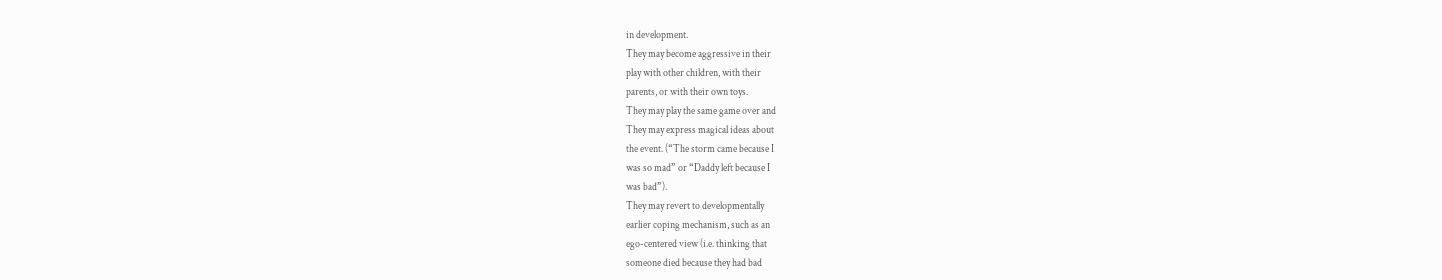in development.
They may become aggressive in their
play with other children, with their
parents, or with their own toys.
They may play the same game over and
They may express magical ideas about
the event. (“The storm came because I
was so mad” or “Daddy left because I
was bad”).
They may revert to developmentally
earlier coping mechanism, such as an
ego-centered view (i.e. thinking that
someone died because they had bad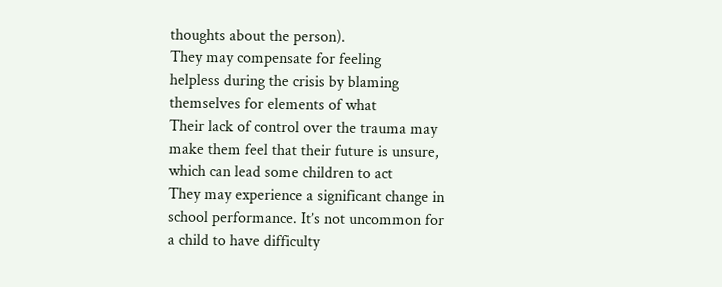thoughts about the person).
They may compensate for feeling
helpless during the crisis by blaming
themselves for elements of what
Their lack of control over the trauma may
make them feel that their future is unsure,
which can lead some children to act
They may experience a significant change in
school performance. It’s not uncommon for
a child to have difficulty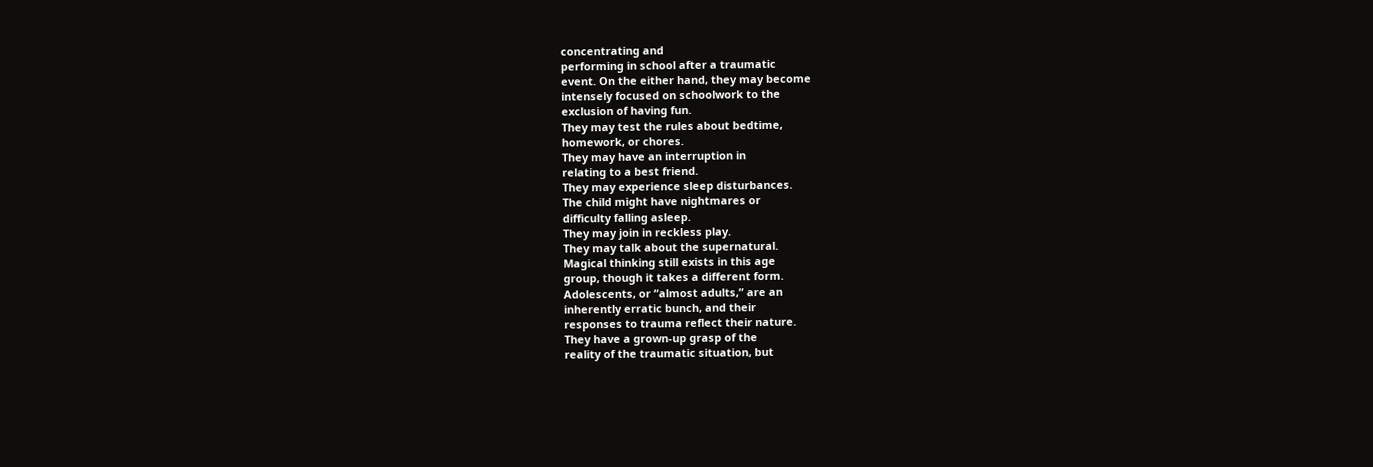concentrating and
performing in school after a traumatic
event. On the either hand, they may become
intensely focused on schoolwork to the
exclusion of having fun.
They may test the rules about bedtime,
homework, or chores.
They may have an interruption in
relating to a best friend.
They may experience sleep disturbances.
The child might have nightmares or
difficulty falling asleep.
They may join in reckless play.
They may talk about the supernatural.
Magical thinking still exists in this age
group, though it takes a different form.
Adolescents, or “almost adults,” are an
inherently erratic bunch, and their
responses to trauma reflect their nature.
They have a grown-up grasp of the
reality of the traumatic situation, but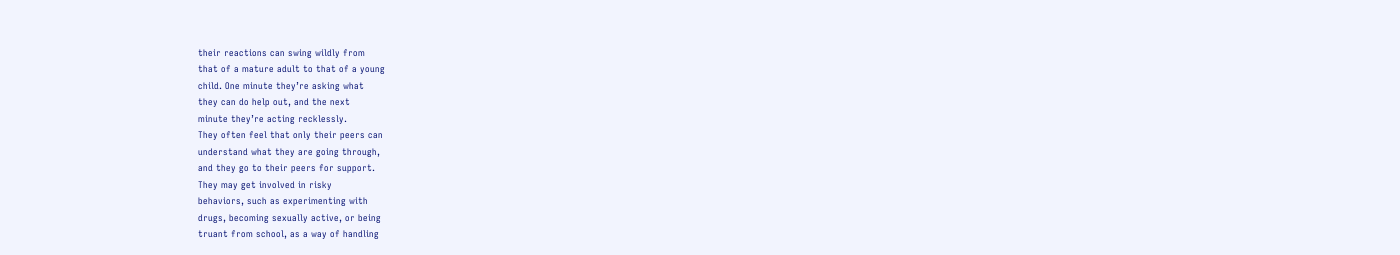their reactions can swing wildly from
that of a mature adult to that of a young
child. One minute they’re asking what
they can do help out, and the next
minute they’re acting recklessly.
They often feel that only their peers can
understand what they are going through,
and they go to their peers for support.
They may get involved in risky
behaviors, such as experimenting with
drugs, becoming sexually active, or being
truant from school, as a way of handling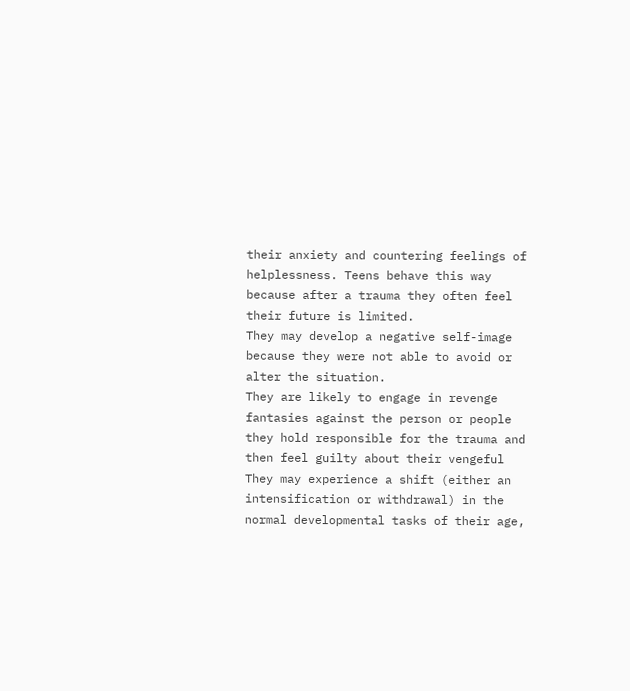their anxiety and countering feelings of
helplessness. Teens behave this way
because after a trauma they often feel
their future is limited.
They may develop a negative self-image
because they were not able to avoid or
alter the situation.
They are likely to engage in revenge
fantasies against the person or people
they hold responsible for the trauma and
then feel guilty about their vengeful
They may experience a shift (either an
intensification or withdrawal) in the
normal developmental tasks of their age,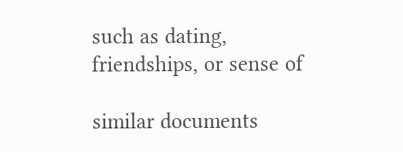such as dating, friendships, or sense of

similar documents